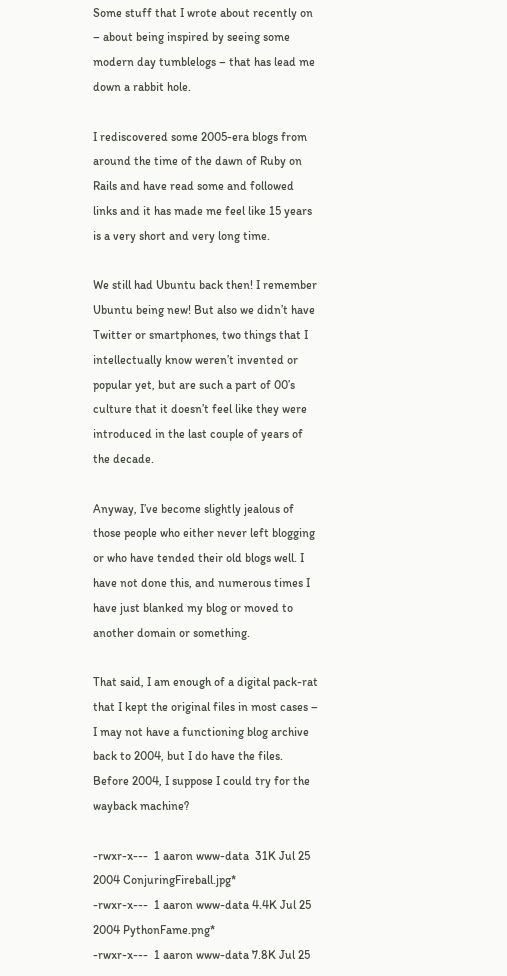Some stuff that I wrote about recently on – about being inspired by seeing some modern day tumblelogs – that has lead me down a rabbit hole.

I rediscovered some 2005-era blogs from around the time of the dawn of Ruby on Rails and have read some and followed links and it has made me feel like 15 years is a very short and very long time.

We still had Ubuntu back then! I remember Ubuntu being new! But also we didn’t have Twitter or smartphones, two things that I intellectually know weren’t invented or popular yet, but are such a part of 00’s culture that it doesn’t feel like they were introduced in the last couple of years of the decade.

Anyway, I’ve become slightly jealous of those people who either never left blogging or who have tended their old blogs well. I have not done this, and numerous times I have just blanked my blog or moved to another domain or something.

That said, I am enough of a digital pack-rat that I kept the original files in most cases – I may not have a functioning blog archive back to 2004, but I do have the files. Before 2004, I suppose I could try for the wayback machine?

-rwxr-x---  1 aaron www-data  31K Jul 25  2004 ConjuringFireball.jpg*
-rwxr-x---  1 aaron www-data 4.4K Jul 25  2004 PythonFame.png*
-rwxr-x---  1 aaron www-data 7.8K Jul 25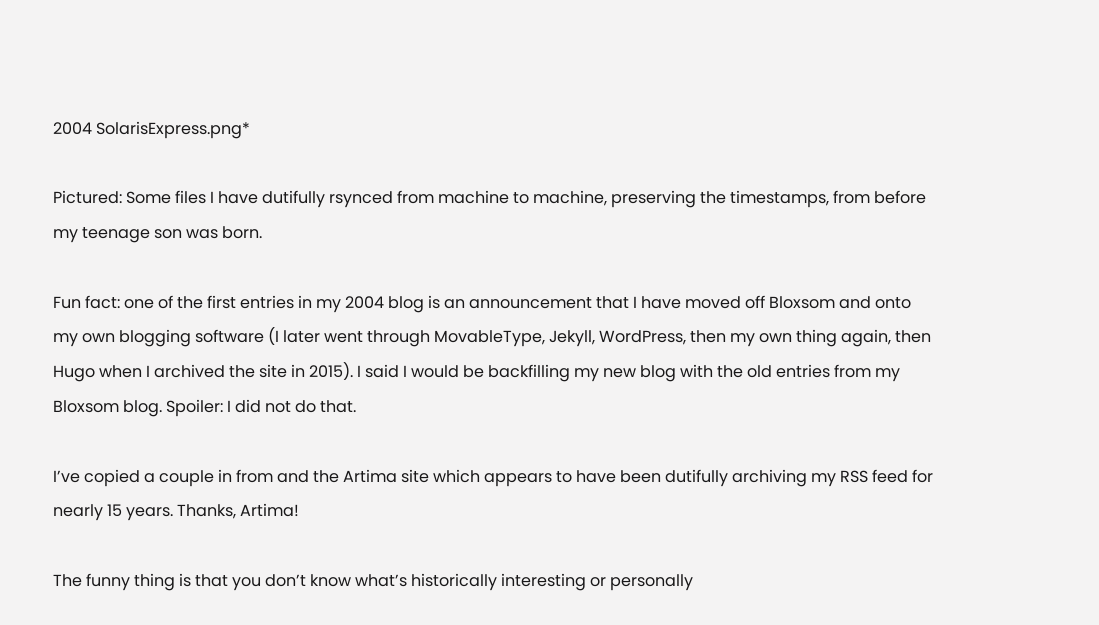2004 SolarisExpress.png*

Pictured: Some files I have dutifully rsynced from machine to machine, preserving the timestamps, from before my teenage son was born.

Fun fact: one of the first entries in my 2004 blog is an announcement that I have moved off Bloxsom and onto my own blogging software (I later went through MovableType, Jekyll, WordPress, then my own thing again, then Hugo when I archived the site in 2015). I said I would be backfilling my new blog with the old entries from my Bloxsom blog. Spoiler: I did not do that.

I’ve copied a couple in from and the Artima site which appears to have been dutifully archiving my RSS feed for nearly 15 years. Thanks, Artima!

The funny thing is that you don’t know what’s historically interesting or personally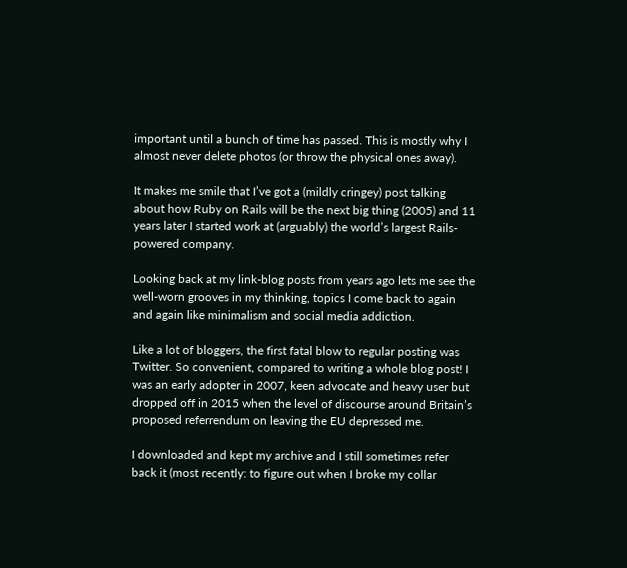important until a bunch of time has passed. This is mostly why I almost never delete photos (or throw the physical ones away).

It makes me smile that I’ve got a (mildly cringey) post talking about how Ruby on Rails will be the next big thing (2005) and 11 years later I started work at (arguably) the world’s largest Rails-powered company.

Looking back at my link-blog posts from years ago lets me see the well-worn grooves in my thinking, topics I come back to again and again like minimalism and social media addiction.

Like a lot of bloggers, the first fatal blow to regular posting was Twitter. So convenient, compared to writing a whole blog post! I was an early adopter in 2007, keen advocate and heavy user but dropped off in 2015 when the level of discourse around Britain’s proposed referrendum on leaving the EU depressed me.

I downloaded and kept my archive and I still sometimes refer back it (most recently: to figure out when I broke my collar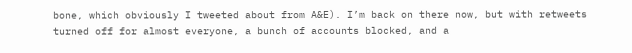bone, which obviously I tweeted about from A&E). I’m back on there now, but with retweets turned off for almost everyone, a bunch of accounts blocked, and a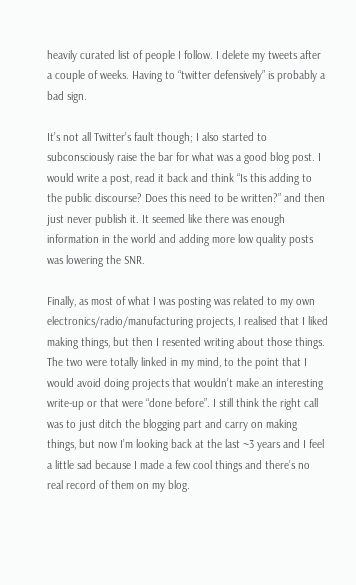heavily curated list of people I follow. I delete my tweets after a couple of weeks. Having to “twitter defensively” is probably a bad sign.

It’s not all Twitter’s fault though; I also started to subconsciously raise the bar for what was a good blog post. I would write a post, read it back and think “Is this adding to the public discourse? Does this need to be written?” and then just never publish it. It seemed like there was enough information in the world and adding more low quality posts was lowering the SNR.

Finally, as most of what I was posting was related to my own electronics/radio/manufacturing projects, I realised that I liked making things, but then I resented writing about those things. The two were totally linked in my mind, to the point that I would avoid doing projects that wouldn’t make an interesting write-up or that were “done before”. I still think the right call was to just ditch the blogging part and carry on making things, but now I’m looking back at the last ~3 years and I feel a little sad because I made a few cool things and there’s no real record of them on my blog.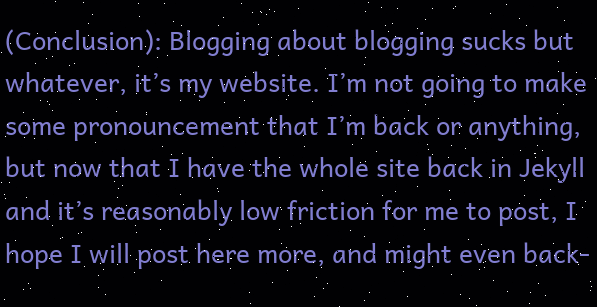(Conclusion): Blogging about blogging sucks but whatever, it’s my website. I’m not going to make some pronouncement that I’m back or anything, but now that I have the whole site back in Jekyll and it’s reasonably low friction for me to post, I hope I will post here more, and might even back-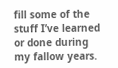fill some of the stuff I’ve learned or done during my fallow years.